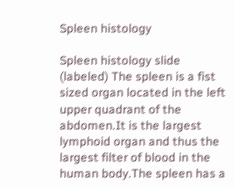Spleen histology

Spleen histology slide (labeled) The spleen is a fist sized organ located in the left upper quadrant of the abdomen.It is the largest lymphoid organ and thus the largest filter of blood in the human body.The spleen has a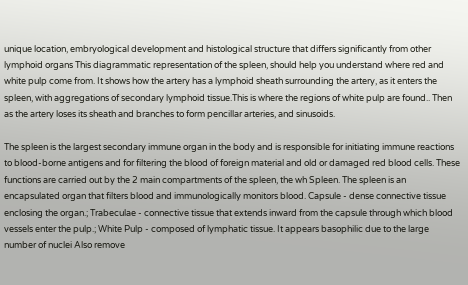unique location, embryological development and histological structure that differs significantly from other lymphoid organs This diagrammatic representation of the spleen, should help you understand where red and white pulp come from. It shows how the artery has a lymphoid sheath surrounding the artery, as it enters the spleen, with aggregations of secondary lymphoid tissue.This is where the regions of white pulp are found.. Then as the artery loses its sheath and branches to form pencillar arteries, and sinusoids.

The spleen is the largest secondary immune organ in the body and is responsible for initiating immune reactions to blood-borne antigens and for filtering the blood of foreign material and old or damaged red blood cells. These functions are carried out by the 2 main compartments of the spleen, the wh Spleen. The spleen is an encapsulated organ that filters blood and immunologically monitors blood. Capsule - dense connective tissue enclosing the organ.; Trabeculae - connective tissue that extends inward from the capsule through which blood vessels enter the pulp.; White Pulp - composed of lymphatic tissue. It appears basophilic due to the large number of nuclei Also remove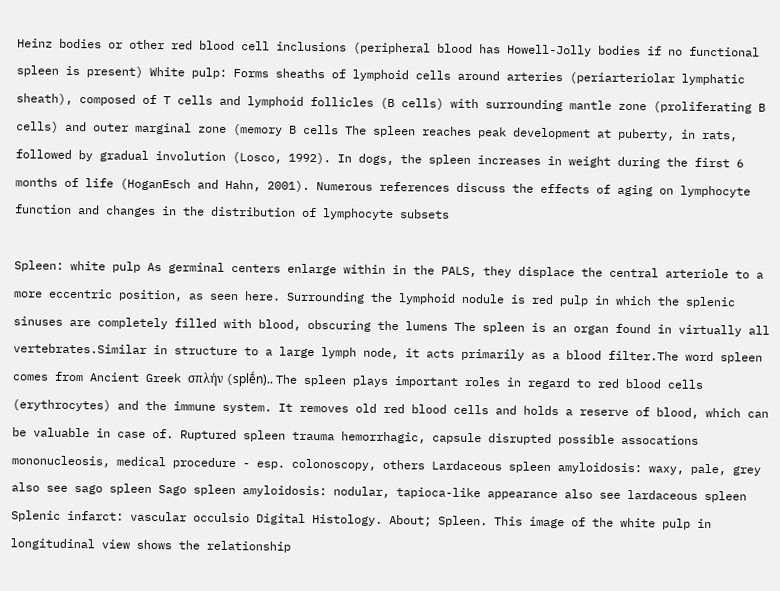Heinz bodies or other red blood cell inclusions (peripheral blood has Howell-Jolly bodies if no functional spleen is present) White pulp: Forms sheaths of lymphoid cells around arteries (periarteriolar lymphatic sheath), composed of T cells and lymphoid follicles (B cells) with surrounding mantle zone (proliferating B cells) and outer marginal zone (memory B cells The spleen reaches peak development at puberty, in rats, followed by gradual involution (Losco, 1992). In dogs, the spleen increases in weight during the first 6 months of life (HoganEsch and Hahn, 2001). Numerous references discuss the effects of aging on lymphocyte function and changes in the distribution of lymphocyte subsets

Spleen: white pulp As germinal centers enlarge within in the PALS, they displace the central arteriole to a more eccentric position, as seen here. Surrounding the lymphoid nodule is red pulp in which the splenic sinuses are completely filled with blood, obscuring the lumens The spleen is an organ found in virtually all vertebrates.Similar in structure to a large lymph node, it acts primarily as a blood filter.The word spleen comes from Ancient Greek σπλήν (splḗn).. The spleen plays important roles in regard to red blood cells (erythrocytes) and the immune system. It removes old red blood cells and holds a reserve of blood, which can be valuable in case of. Ruptured spleen trauma hemorrhagic, capsule disrupted possible assocations mononucleosis, medical procedure - esp. colonoscopy, others Lardaceous spleen amyloidosis: waxy, pale, grey also see sago spleen Sago spleen amyloidosis: nodular, tapioca-like appearance also see lardaceous spleen Splenic infarct: vascular occulsio Digital Histology. About; Spleen. This image of the white pulp in longitudinal view shows the relationship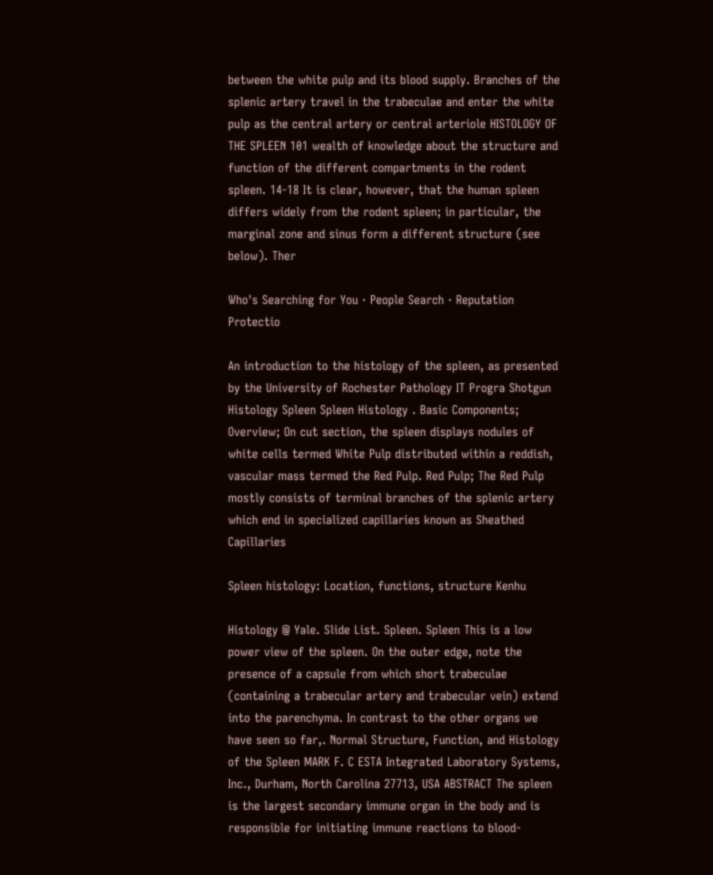between the white pulp and its blood supply. Branches of the splenic artery travel in the trabeculae and enter the white pulp as the central artery or central arteriole HISTOLOGY OF THE SPLEEN 101 wealth of knowledge about the structure and function of the different compartments in the rodent spleen. 14-18 It is clear, however, that the human spleen differs widely from the rodent spleen; in particular, the marginal zone and sinus form a different structure (see below). Ther

Who's Searching for You · People Search · Reputation Protectio

An introduction to the histology of the spleen, as presented by the University of Rochester Pathology IT Progra Shotgun Histology Spleen Spleen Histology . Basic Components; Overview; On cut section, the spleen displays nodules of white cells termed White Pulp distributed within a reddish, vascular mass termed the Red Pulp. Red Pulp; The Red Pulp mostly consists of terminal branches of the splenic artery which end in specialized capillaries known as Sheathed Capillaries

Spleen histology: Location, functions, structure Kenhu

Histology @ Yale. Slide List. Spleen. Spleen This is a low power view of the spleen. On the outer edge, note the presence of a capsule from which short trabeculae (containing a trabecular artery and trabecular vein) extend into the parenchyma. In contrast to the other organs we have seen so far,. Normal Structure, Function, and Histology of the Spleen MARK F. C ESTA Integrated Laboratory Systems, Inc., Durham, North Carolina 27713, USA ABSTRACT The spleen is the largest secondary immune organ in the body and is responsible for initiating immune reactions to blood-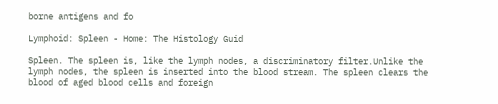borne antigens and fo

Lymphoid: Spleen - Home: The Histology Guid

Spleen. The spleen is, like the lymph nodes, a discriminatory filter.Unlike the lymph nodes, the spleen is inserted into the blood stream. The spleen clears the blood of aged blood cells and foreign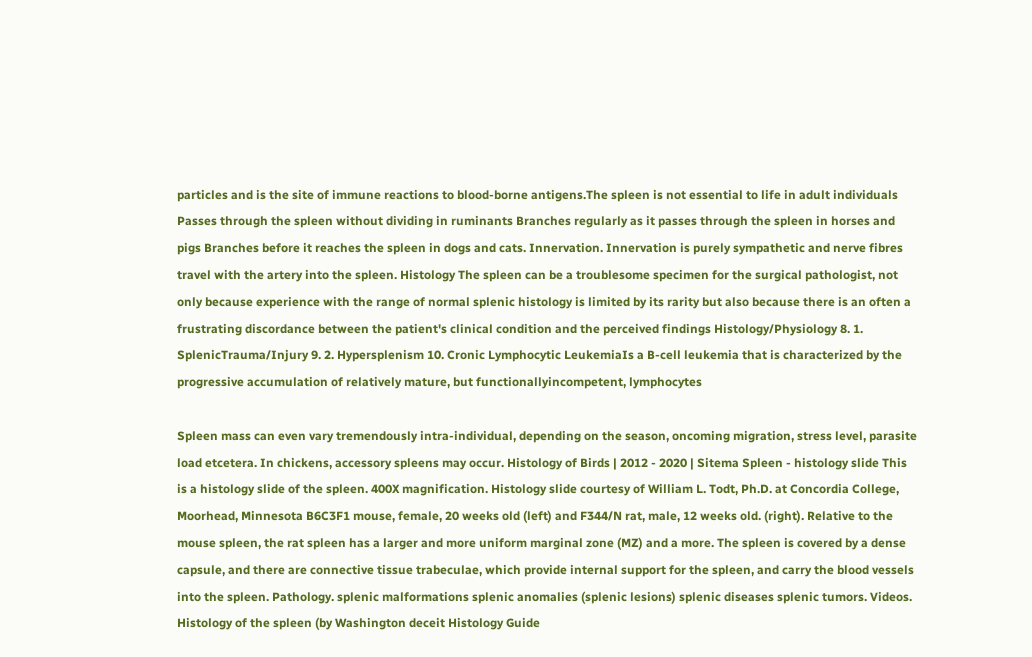particles and is the site of immune reactions to blood-borne antigens.The spleen is not essential to life in adult individuals Passes through the spleen without dividing in ruminants Branches regularly as it passes through the spleen in horses and pigs Branches before it reaches the spleen in dogs and cats. Innervation. Innervation is purely sympathetic and nerve fibres travel with the artery into the spleen. Histology The spleen can be a troublesome specimen for the surgical pathologist, not only because experience with the range of normal splenic histology is limited by its rarity but also because there is an often a frustrating discordance between the patient's clinical condition and the perceived findings Histology/Physiology 8. 1. SplenicTrauma/Injury 9. 2. Hypersplenism 10. Cronic Lymphocytic LeukemiaIs a B-cell leukemia that is characterized by the progressive accumulation of relatively mature, but functionallyincompetent, lymphocytes

Spleen mass can even vary tremendously intra-individual, depending on the season, oncoming migration, stress level, parasite load etcetera. In chickens, accessory spleens may occur. Histology of Birds | 2012 - 2020 | Sitema Spleen - histology slide This is a histology slide of the spleen. 400X magnification. Histology slide courtesy of William L. Todt, Ph.D. at Concordia College, Moorhead, Minnesota B6C3F1 mouse, female, 20 weeks old (left) and F344/N rat, male, 12 weeks old. (right). Relative to the mouse spleen, the rat spleen has a larger and more uniform marginal zone (MZ) and a more. The spleen is covered by a dense capsule, and there are connective tissue trabeculae, which provide internal support for the spleen, and carry the blood vessels into the spleen. Pathology. splenic malformations splenic anomalies (splenic lesions) splenic diseases splenic tumors. Videos. Histology of the spleen (by Washington deceit Histology Guide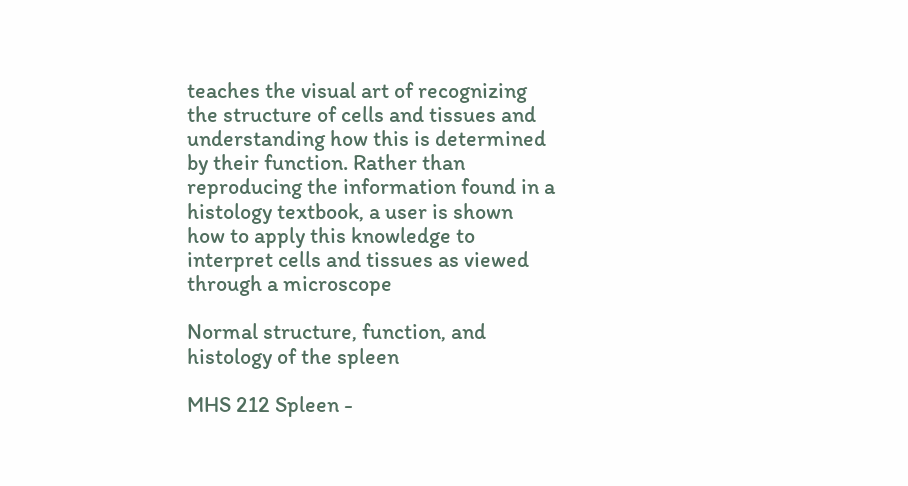teaches the visual art of recognizing the structure of cells and tissues and understanding how this is determined by their function. Rather than reproducing the information found in a histology textbook, a user is shown how to apply this knowledge to interpret cells and tissues as viewed through a microscope

Normal structure, function, and histology of the spleen

MHS 212 Spleen -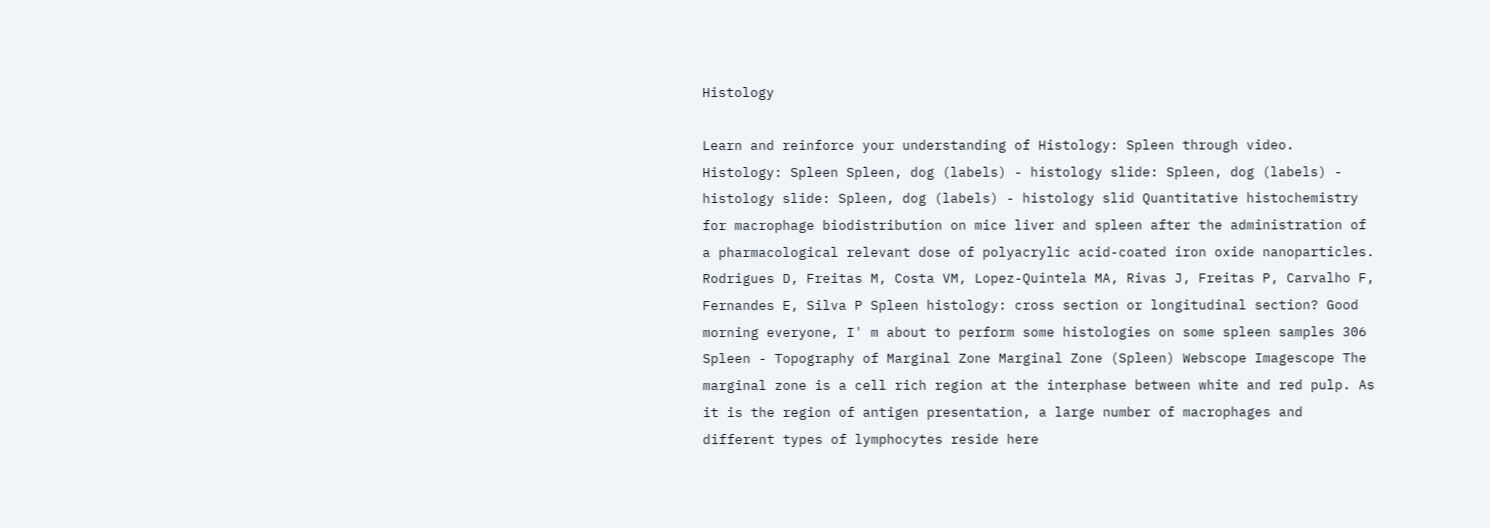Histology

Learn and reinforce your understanding of Histology: Spleen through video. Histology: Spleen Spleen, dog (labels) - histology slide: Spleen, dog (labels) - histology slide: Spleen, dog (labels) - histology slid Quantitative histochemistry for macrophage biodistribution on mice liver and spleen after the administration of a pharmacological relevant dose of polyacrylic acid-coated iron oxide nanoparticles. Rodrigues D, Freitas M, Costa VM, Lopez-Quintela MA, Rivas J, Freitas P, Carvalho F, Fernandes E, Silva P Spleen histology: cross section or longitudinal section? Good morning everyone, I' m about to perform some histologies on some spleen samples 306 Spleen - Topography of Marginal Zone Marginal Zone (Spleen) Webscope Imagescope The marginal zone is a cell rich region at the interphase between white and red pulp. As it is the region of antigen presentation, a large number of macrophages and different types of lymphocytes reside here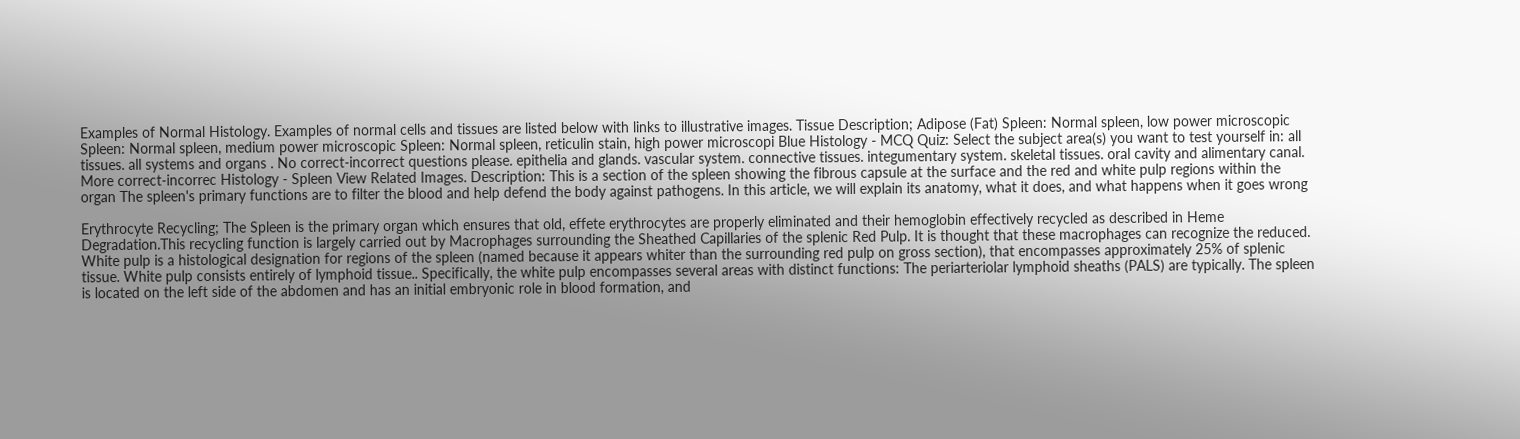Examples of Normal Histology. Examples of normal cells and tissues are listed below with links to illustrative images. Tissue Description; Adipose (Fat) Spleen: Normal spleen, low power microscopic Spleen: Normal spleen, medium power microscopic Spleen: Normal spleen, reticulin stain, high power microscopi Blue Histology - MCQ Quiz: Select the subject area(s) you want to test yourself in: all tissues. all systems and organs . No correct-incorrect questions please. epithelia and glands. vascular system. connective tissues. integumentary system. skeletal tissues. oral cavity and alimentary canal. More correct-incorrec Histology - Spleen View Related Images. Description: This is a section of the spleen showing the fibrous capsule at the surface and the red and white pulp regions within the organ The spleen's primary functions are to filter the blood and help defend the body against pathogens. In this article, we will explain its anatomy, what it does, and what happens when it goes wrong

Erythrocyte Recycling; The Spleen is the primary organ which ensures that old, effete erythrocytes are properly eliminated and their hemoglobin effectively recycled as described in Heme Degradation.This recycling function is largely carried out by Macrophages surrounding the Sheathed Capillaries of the splenic Red Pulp. It is thought that these macrophages can recognize the reduced. White pulp is a histological designation for regions of the spleen (named because it appears whiter than the surrounding red pulp on gross section), that encompasses approximately 25% of splenic tissue. White pulp consists entirely of lymphoid tissue.. Specifically, the white pulp encompasses several areas with distinct functions: The periarteriolar lymphoid sheaths (PALS) are typically. The spleen is located on the left side of the abdomen and has an initial embryonic role in blood formation, and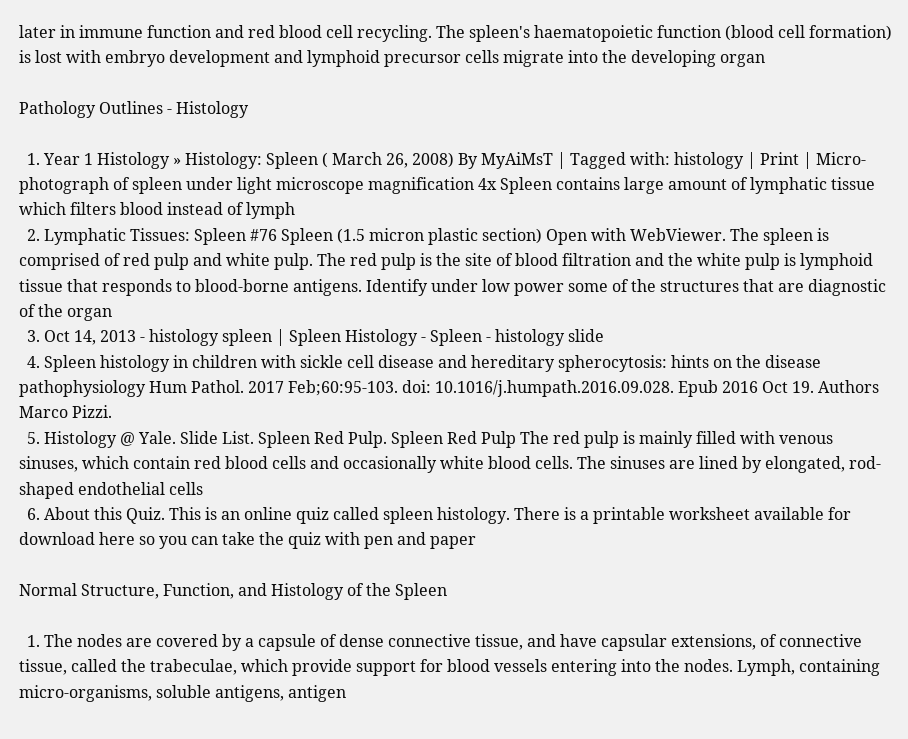later in immune function and red blood cell recycling. The spleen's haematopoietic function (blood cell formation) is lost with embryo development and lymphoid precursor cells migrate into the developing organ

Pathology Outlines - Histology

  1. Year 1 Histology » Histology: Spleen ( March 26, 2008) By MyAiMsT | Tagged with: histology | Print | Micro-photograph of spleen under light microscope magnification 4x Spleen contains large amount of lymphatic tissue which filters blood instead of lymph
  2. Lymphatic Tissues: Spleen #76 Spleen (1.5 micron plastic section) Open with WebViewer. The spleen is comprised of red pulp and white pulp. The red pulp is the site of blood filtration and the white pulp is lymphoid tissue that responds to blood-borne antigens. Identify under low power some of the structures that are diagnostic of the organ
  3. Oct 14, 2013 - histology spleen | Spleen Histology - Spleen - histology slide
  4. Spleen histology in children with sickle cell disease and hereditary spherocytosis: hints on the disease pathophysiology Hum Pathol. 2017 Feb;60:95-103. doi: 10.1016/j.humpath.2016.09.028. Epub 2016 Oct 19. Authors Marco Pizzi.
  5. Histology @ Yale. Slide List. Spleen Red Pulp. Spleen Red Pulp The red pulp is mainly filled with venous sinuses, which contain red blood cells and occasionally white blood cells. The sinuses are lined by elongated, rod-shaped endothelial cells
  6. About this Quiz. This is an online quiz called spleen histology. There is a printable worksheet available for download here so you can take the quiz with pen and paper

Normal Structure, Function, and Histology of the Spleen

  1. The nodes are covered by a capsule of dense connective tissue, and have capsular extensions, of connective tissue, called the trabeculae, which provide support for blood vessels entering into the nodes. Lymph, containing micro-organisms, soluble antigens, antigen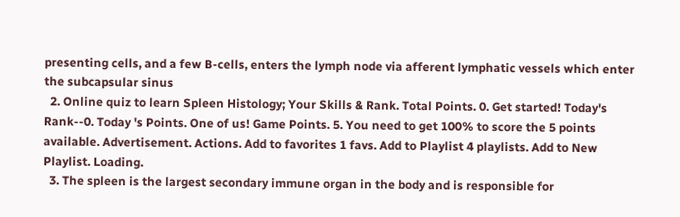presenting cells, and a few B-cells, enters the lymph node via afferent lymphatic vessels which enter the subcapsular sinus
  2. Online quiz to learn Spleen Histology; Your Skills & Rank. Total Points. 0. Get started! Today's Rank--0. Today 's Points. One of us! Game Points. 5. You need to get 100% to score the 5 points available. Advertisement. Actions. Add to favorites 1 favs. Add to Playlist 4 playlists. Add to New Playlist. Loading.
  3. The spleen is the largest secondary immune organ in the body and is responsible for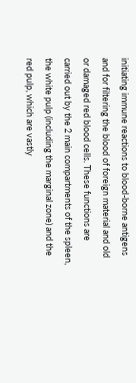initiating immune reactions to blood-borne antigens and for filtering the blood of foreign material and old or damaged red blood cells. These functions are carried out by the 2 main compartments of the spleen, the white pulp (including the marginal zone) and the red pulp, which are vastly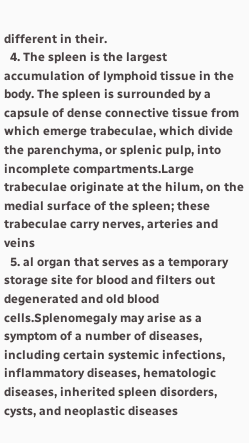different in their.
  4. The spleen is the largest accumulation of lymphoid tissue in the body. The spleen is surrounded by a capsule of dense connective tissue from which emerge trabeculae, which divide the parenchyma, or splenic pulp, into incomplete compartments.Large trabeculae originate at the hilum, on the medial surface of the spleen; these trabeculae carry nerves, arteries and veins
  5. al organ that serves as a temporary storage site for blood and filters out degenerated and old blood cells.Splenomegaly may arise as a symptom of a number of diseases, including certain systemic infections, inflammatory diseases, hematologic diseases, inherited spleen disorders, cysts, and neoplastic diseases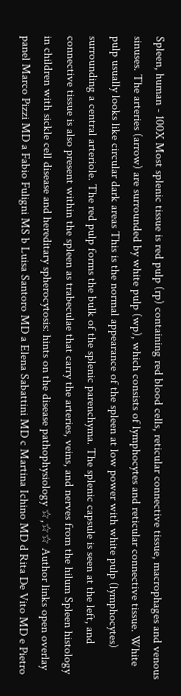Spleen, human - 100X Most splenic tissue is red pulp (rp) containing red blood cells, reticular connective tissue, macrophages and venous sinuses. The arteries (arrow) are surrounded by white pulp (wp), which consists of lymphocytes and reticular connective tissue. White pulp usually looks like circular dark areas This is the normal appearance of the spleen at low power with white pulp (lymphocytes) surrounding a central arteriole. The red pulp forms the bulk of the splenic parenchyma. The splenic capsule is seen at the left, and connective tissue is also present within the spleen as trabeculae that carry the arteries, veins, and nerves from the hilum Spleen histology in children with sickle cell disease and hereditary spherocytosis: hints on the disease pathophysiology ☆,☆☆ Author links open overlay panel Marco Pizzi MD a Fabio Fuligni MS b Luisa Santoro MD a Elena Sabattini MD c Martina Ichino MD d Rita De Vito MD e Pietro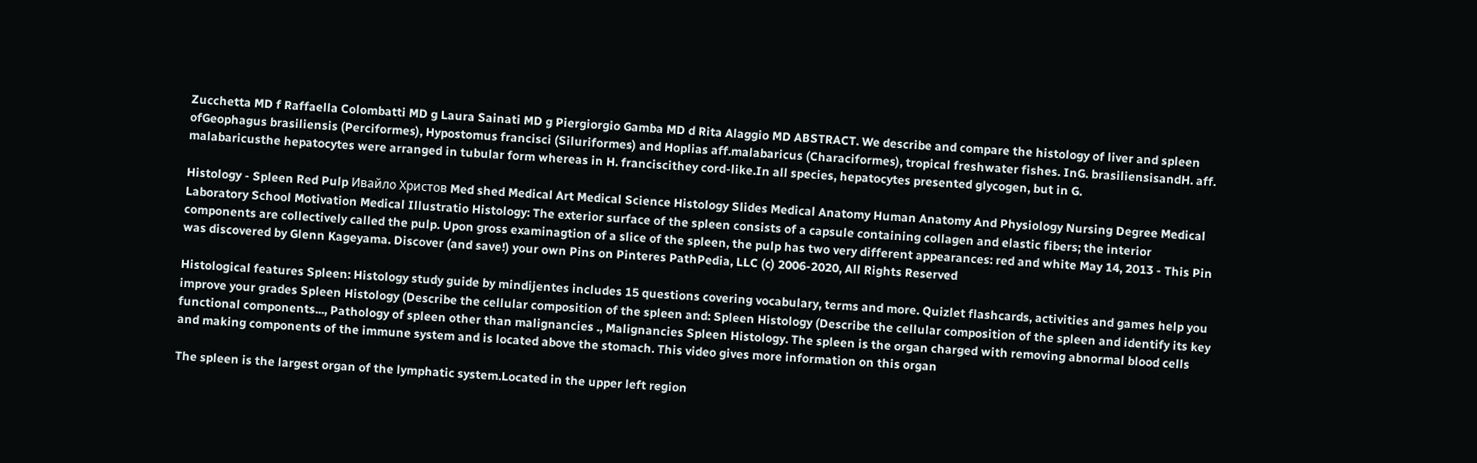Zucchetta MD f Raffaella Colombatti MD g Laura Sainati MD g Piergiorgio Gamba MD d Rita Alaggio MD ABSTRACT. We describe and compare the histology of liver and spleen ofGeophagus brasiliensis (Perciformes), Hypostomus francisci (Siluriformes) and Hoplias aff.malabaricus (Characiformes), tropical freshwater fishes. InG. brasiliensisandH. aff. malabaricusthe hepatocytes were arranged in tubular form whereas in H. franciscithey cord-like.In all species, hepatocytes presented glycogen, but in G.

Histology - Spleen Red Pulp Ивайло Христов Med shed Medical Art Medical Science Histology Slides Medical Anatomy Human Anatomy And Physiology Nursing Degree Medical Laboratory School Motivation Medical Illustratio Histology: The exterior surface of the spleen consists of a capsule containing collagen and elastic fibers; the interior components are collectively called the pulp. Upon gross examinagtion of a slice of the spleen, the pulp has two very different appearances: red and white May 14, 2013 - This Pin was discovered by Glenn Kageyama. Discover (and save!) your own Pins on Pinteres PathPedia, LLC (c) 2006-2020, All Rights Reserved

Histological features Spleen: Histology study guide by mindijentes includes 15 questions covering vocabulary, terms and more. Quizlet flashcards, activities and games help you improve your grades Spleen Histology (Describe the cellular composition of the spleen and: Spleen Histology (Describe the cellular composition of the spleen and identify its key functional components..., Pathology of spleen other than malignancies ., Malignancies Spleen Histology. The spleen is the organ charged with removing abnormal blood cells and making components of the immune system and is located above the stomach. This video gives more information on this organ

The spleen is the largest organ of the lymphatic system.Located in the upper left region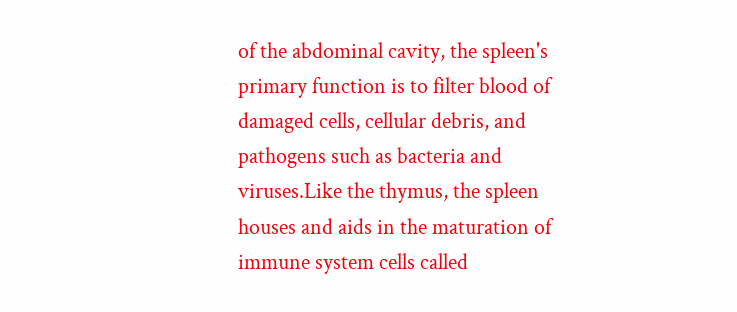of the abdominal cavity, the spleen's primary function is to filter blood of damaged cells, cellular debris, and pathogens such as bacteria and viruses.Like the thymus, the spleen houses and aids in the maturation of immune system cells called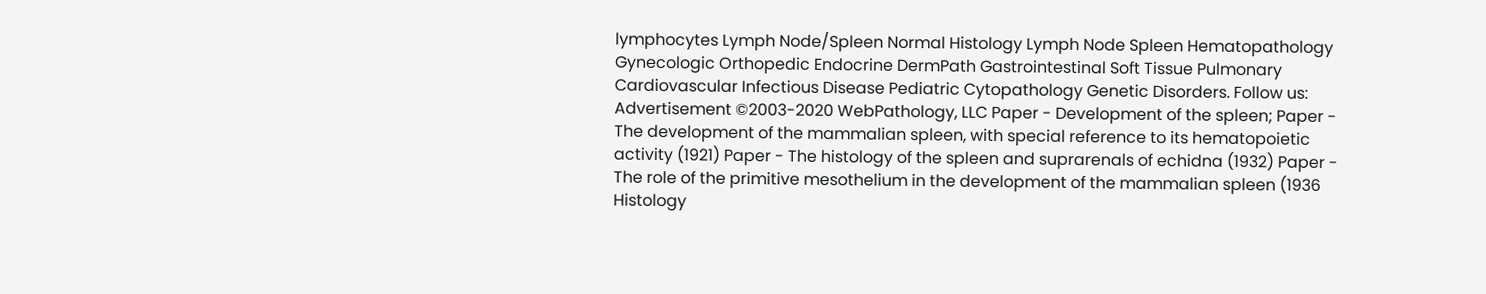lymphocytes Lymph Node/Spleen Normal Histology Lymph Node Spleen Hematopathology Gynecologic Orthopedic Endocrine DermPath Gastrointestinal Soft Tissue Pulmonary Cardiovascular Infectious Disease Pediatric Cytopathology Genetic Disorders. Follow us: Advertisement ©2003-2020 WebPathology, LLC Paper - Development of the spleen; Paper - The development of the mammalian spleen, with special reference to its hematopoietic activity (1921) Paper - The histology of the spleen and suprarenals of echidna (1932) Paper - The role of the primitive mesothelium in the development of the mammalian spleen (1936 Histology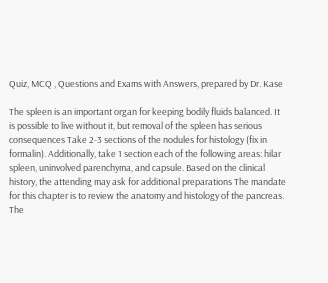Quiz, MCQ , Questions and Exams with Answers, prepared by Dr. Kase

The spleen is an important organ for keeping bodily fluids balanced. It is possible to live without it, but removal of the spleen has serious consequences Take 2-3 sections of the nodules for histology (fix in formalin). Additionally, take 1 section each of the following areas: hilar spleen, uninvolved parenchyma, and capsule. Based on the clinical history, the attending may ask for additional preparations The mandate for this chapter is to review the anatomy and histology of the pancreas. The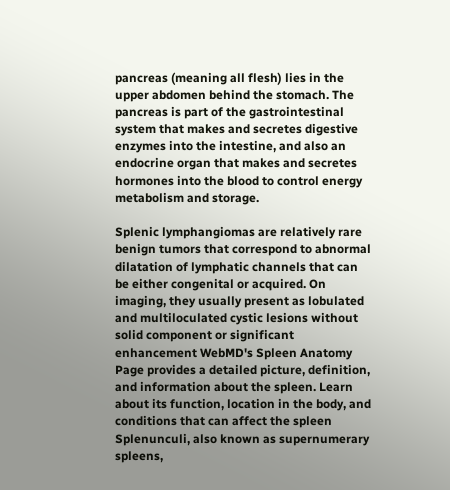pancreas (meaning all flesh) lies in the upper abdomen behind the stomach. The pancreas is part of the gastrointestinal system that makes and secretes digestive enzymes into the intestine, and also an endocrine organ that makes and secretes hormones into the blood to control energy metabolism and storage.

Splenic lymphangiomas are relatively rare benign tumors that correspond to abnormal dilatation of lymphatic channels that can be either congenital or acquired. On imaging, they usually present as lobulated and multiloculated cystic lesions without solid component or significant enhancement WebMD's Spleen Anatomy Page provides a detailed picture, definition, and information about the spleen. Learn about its function, location in the body, and conditions that can affect the spleen Splenunculi, also known as supernumerary spleens,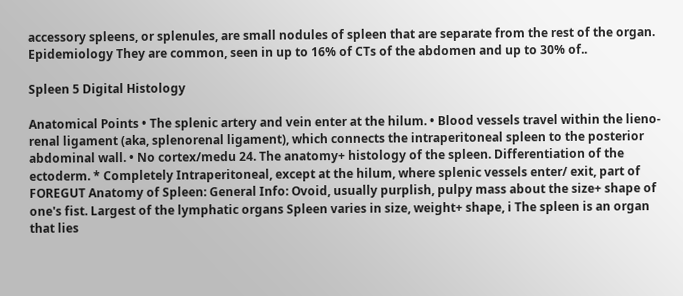accessory spleens, or splenules, are small nodules of spleen that are separate from the rest of the organ. Epidemiology They are common, seen in up to 16% of CTs of the abdomen and up to 30% of..

Spleen 5 Digital Histology

Anatomical Points • The splenic artery and vein enter at the hilum. • Blood vessels travel within the lieno-renal ligament (aka, splenorenal ligament), which connects the intraperitoneal spleen to the posterior abdominal wall. • No cortex/medu 24. The anatomy+ histology of the spleen. Differentiation of the ectoderm. * Completely Intraperitoneal, except at the hilum, where splenic vessels enter/ exit, part of FOREGUT Anatomy of Spleen: General Info: Ovoid, usually purplish, pulpy mass about the size+ shape of one's fist. Largest of the lymphatic organs Spleen varies in size, weight+ shape, i The spleen is an organ that lies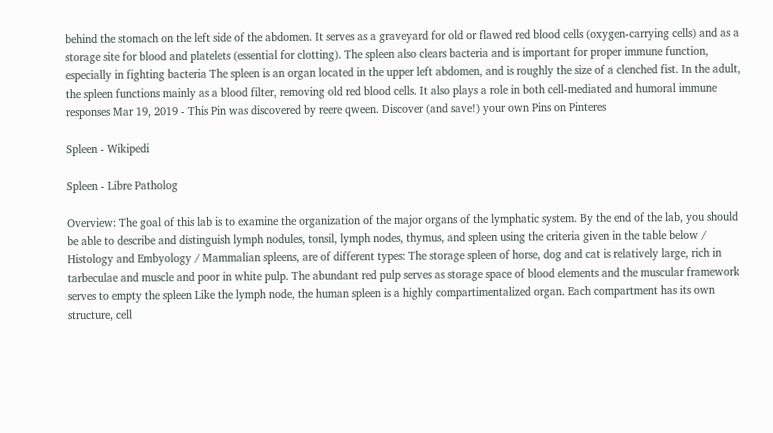behind the stomach on the left side of the abdomen. It serves as a graveyard for old or flawed red blood cells (oxygen-carrying cells) and as a storage site for blood and platelets (essential for clotting). The spleen also clears bacteria and is important for proper immune function, especially in fighting bacteria The spleen is an organ located in the upper left abdomen, and is roughly the size of a clenched fist. In the adult, the spleen functions mainly as a blood filter, removing old red blood cells. It also plays a role in both cell-mediated and humoral immune responses Mar 19, 2019 - This Pin was discovered by reere qween. Discover (and save!) your own Pins on Pinteres

Spleen - Wikipedi

Spleen - Libre Patholog

Overview: The goal of this lab is to examine the organization of the major organs of the lymphatic system. By the end of the lab, you should be able to describe and distinguish lymph nodules, tonsil, lymph nodes, thymus, and spleen using the criteria given in the table below / Histology and Embyology / Mammalian spleens, are of different types: The storage spleen of horse, dog and cat is relatively large, rich in tarbeculae and muscle and poor in white pulp. The abundant red pulp serves as storage space of blood elements and the muscular framework serves to empty the spleen Like the lymph node, the human spleen is a highly compartimentalized organ. Each compartment has its own structure, cell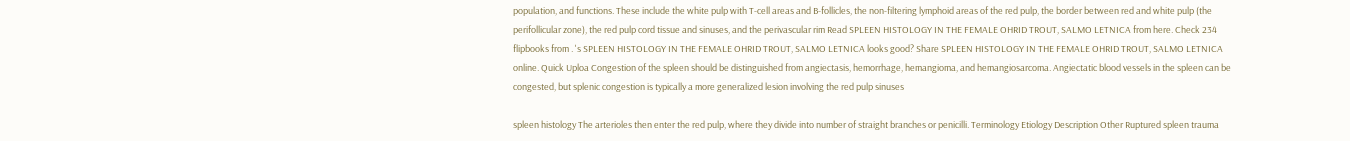population, and functions. These include the white pulp with T-cell areas and B-follicles, the non-filtering lymphoid areas of the red pulp, the border between red and white pulp (the perifollicular zone), the red pulp cord tissue and sinuses, and the perivascular rim Read SPLEEN HISTOLOGY IN THE FEMALE OHRID TROUT, SALMO LETNICA from here. Check 234 flipbooks from . 's SPLEEN HISTOLOGY IN THE FEMALE OHRID TROUT, SALMO LETNICA looks good? Share SPLEEN HISTOLOGY IN THE FEMALE OHRID TROUT, SALMO LETNICA online. Quick Uploa Congestion of the spleen should be distinguished from angiectasis, hemorrhage, hemangioma, and hemangiosarcoma. Angiectatic blood vessels in the spleen can be congested, but splenic congestion is typically a more generalized lesion involving the red pulp sinuses

spleen histology The arterioles then enter the red pulp, where they divide into number of straight branches or penicilli. Terminology Etiology Description Other Ruptured spleen trauma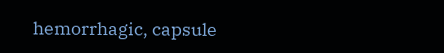hemorrhagic, capsule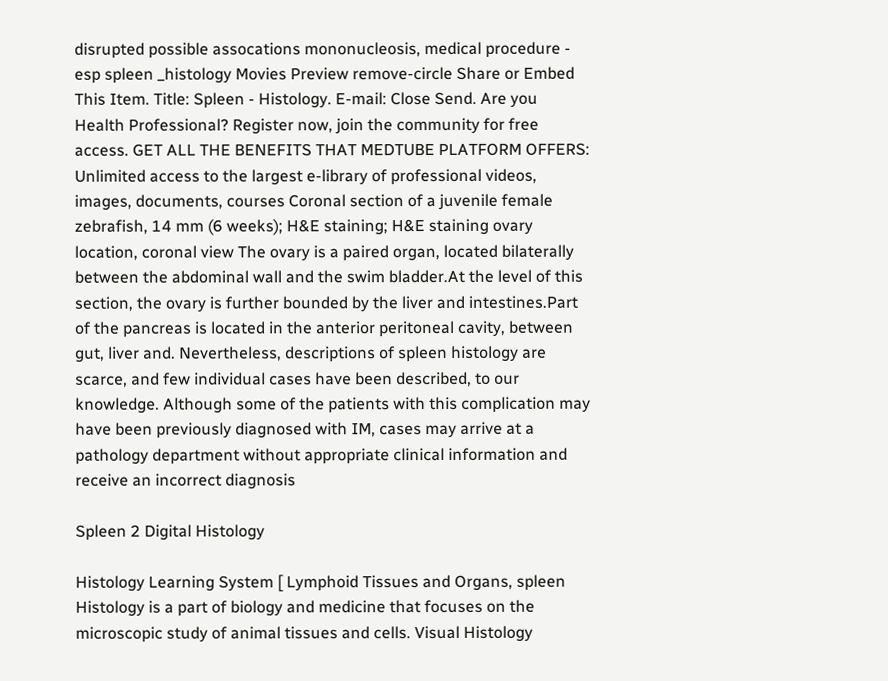disrupted possible assocations mononucleosis, medical procedure - esp spleen _histology Movies Preview remove-circle Share or Embed This Item. Title: Spleen - Histology. E-mail: Close Send. Are you Health Professional? Register now, join the community for free access. GET ALL THE BENEFITS THAT MEDTUBE PLATFORM OFFERS: Unlimited access to the largest e-library of professional videos, images, documents, courses Coronal section of a juvenile female zebrafish, 14 mm (6 weeks); H&E staining; H&E staining ovary location, coronal view The ovary is a paired organ, located bilaterally between the abdominal wall and the swim bladder.At the level of this section, the ovary is further bounded by the liver and intestines.Part of the pancreas is located in the anterior peritoneal cavity, between gut, liver and. Nevertheless, descriptions of spleen histology are scarce, and few individual cases have been described, to our knowledge. Although some of the patients with this complication may have been previously diagnosed with IM, cases may arrive at a pathology department without appropriate clinical information and receive an incorrect diagnosis

Spleen 2 Digital Histology

Histology Learning System [ Lymphoid Tissues and Organs, spleen Histology is a part of biology and medicine that focuses on the microscopic study of animal tissues and cells. Visual Histology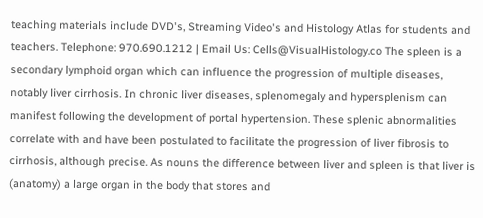teaching materials include DVD's, Streaming Video's and Histology Atlas for students and teachers. Telephone: 970.690.1212 | Email Us: Cells@VisualHistology.co The spleen is a secondary lymphoid organ which can influence the progression of multiple diseases, notably liver cirrhosis. In chronic liver diseases, splenomegaly and hypersplenism can manifest following the development of portal hypertension. These splenic abnormalities correlate with and have been postulated to facilitate the progression of liver fibrosis to cirrhosis, although precise. As nouns the difference between liver and spleen is that liver is (anatomy) a large organ in the body that stores and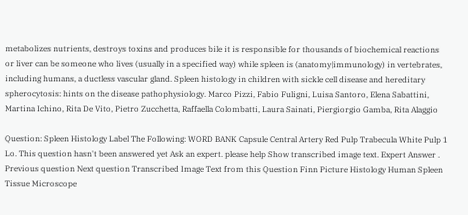metabolizes nutrients, destroys toxins and produces bile it is responsible for thousands of biochemical reactions or liver can be someone who lives (usually in a specified way) while spleen is (anatomy|immunology) in vertebrates, including humans, a ductless vascular gland. Spleen histology in children with sickle cell disease and hereditary spherocytosis: hints on the disease pathophysiology. Marco Pizzi, Fabio Fuligni, Luisa Santoro, Elena Sabattini, Martina Ichino, Rita De Vito, Pietro Zucchetta, Raffaella Colombatti, Laura Sainati, Piergiorgio Gamba, Rita Alaggio

Question: Spleen Histology Label The Following: WORD BANK Capsule Central Artery Red Pulp Trabecula White Pulp 1 Lo. This question hasn't been answered yet Ask an expert. please help Show transcribed image text. Expert Answer . Previous question Next question Transcribed Image Text from this Question Finn Picture Histology Human Spleen Tissue Microscope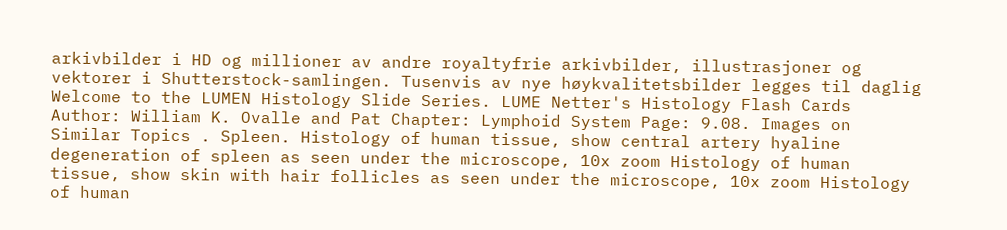arkivbilder i HD og millioner av andre royaltyfrie arkivbilder, illustrasjoner og vektorer i Shutterstock-samlingen. Tusenvis av nye høykvalitetsbilder legges til daglig Welcome to the LUMEN Histology Slide Series. LUME Netter's Histology Flash Cards Author: William K. Ovalle and Pat Chapter: Lymphoid System Page: 9.08. Images on Similar Topics . Spleen. Histology of human tissue, show central artery hyaline degeneration of spleen as seen under the microscope, 10x zoom Histology of human tissue, show skin with hair follicles as seen under the microscope, 10x zoom Histology of human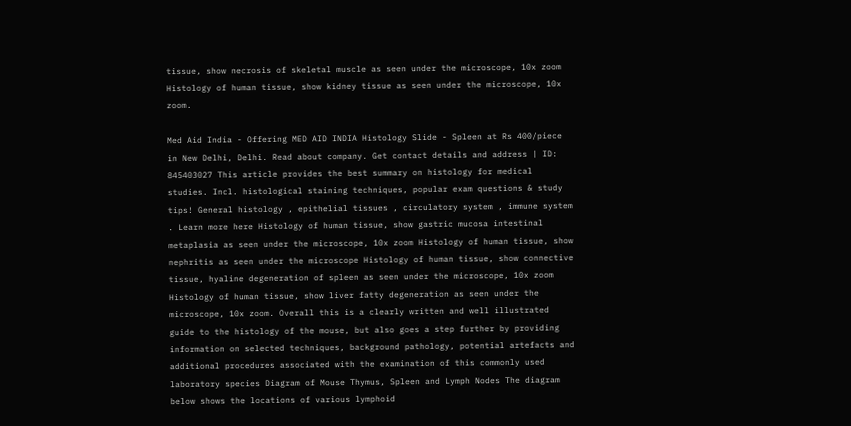tissue, show necrosis of skeletal muscle as seen under the microscope, 10x zoom Histology of human tissue, show kidney tissue as seen under the microscope, 10x zoom.

Med Aid India - Offering MED AID INDIA Histology Slide - Spleen at Rs 400/piece in New Delhi, Delhi. Read about company. Get contact details and address | ID: 845403027 This article provides the best summary on histology for medical studies. Incl. histological staining techniques, popular exam questions & study tips! General histology , epithelial tissues , circulatory system , immune system . Learn more here Histology of human tissue, show gastric mucosa intestinal metaplasia as seen under the microscope, 10x zoom Histology of human tissue, show nephritis as seen under the microscope Histology of human tissue, show connective tissue, hyaline degeneration of spleen as seen under the microscope, 10x zoom Histology of human tissue, show liver fatty degeneration as seen under the microscope, 10x zoom. Overall this is a clearly written and well illustrated guide to the histology of the mouse, but also goes a step further by providing information on selected techniques, background pathology, potential artefacts and additional procedures associated with the examination of this commonly used laboratory species Diagram of Mouse Thymus, Spleen and Lymph Nodes The diagram below shows the locations of various lymphoid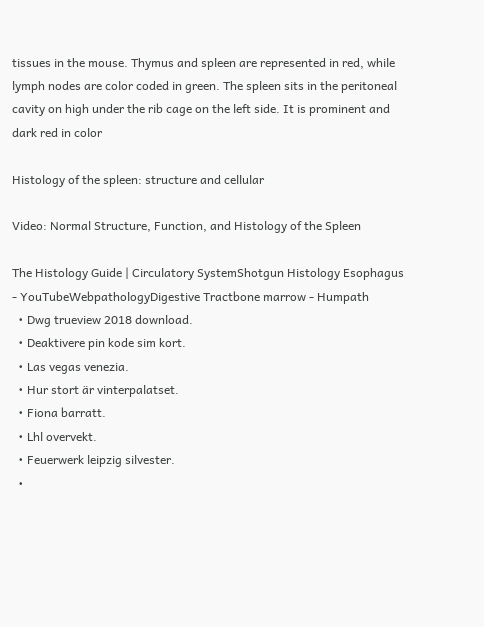tissues in the mouse. Thymus and spleen are represented in red, while lymph nodes are color coded in green. The spleen sits in the peritoneal cavity on high under the rib cage on the left side. It is prominent and dark red in color

Histology of the spleen: structure and cellular

Video: Normal Structure, Function, and Histology of the Spleen

The Histology Guide | Circulatory SystemShotgun Histology Esophagus - YouTubeWebpathologyDigestive Tractbone marrow - Humpath
  • Dwg trueview 2018 download.
  • Deaktivere pin kode sim kort.
  • Las vegas venezia.
  • Hur stort är vinterpalatset.
  • Fiona barratt.
  • Lhl overvekt.
  • Feuerwerk leipzig silvester.
  •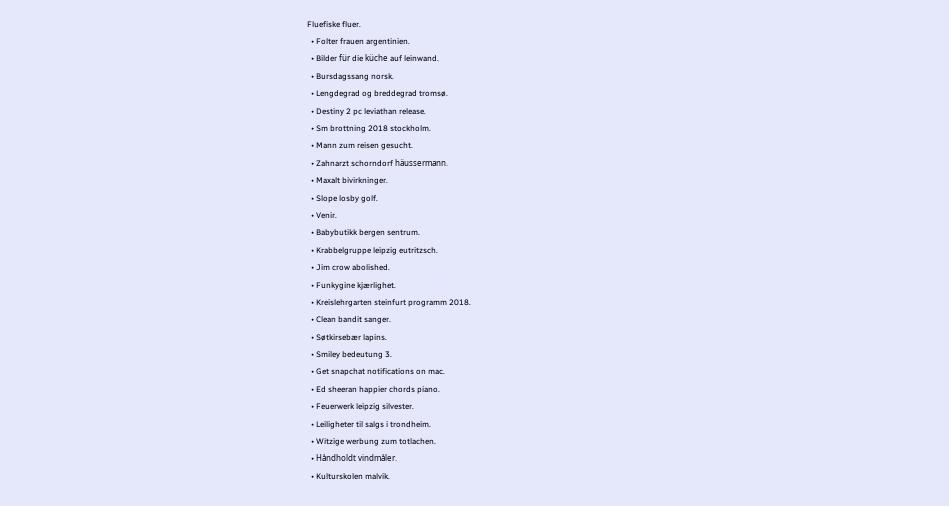Fluefiske fluer.
  • Folter frauen argentinien.
  • Bilder für die küche auf leinwand.
  • Bursdagssang norsk.
  • Lengdegrad og breddegrad tromsø.
  • Destiny 2 pc leviathan release.
  • Sm brottning 2018 stockholm.
  • Mann zum reisen gesucht.
  • Zahnarzt schorndorf häussermann.
  • Maxalt bivirkninger.
  • Slope losby golf.
  • Venir.
  • Babybutikk bergen sentrum.
  • Krabbelgruppe leipzig eutritzsch.
  • Jim crow abolished.
  • Funkygine kjærlighet.
  • Kreislehrgarten steinfurt programm 2018.
  • Clean bandit sanger.
  • Søtkirsebær lapins.
  • Smiley bedeutung 3.
  • Get snapchat notifications on mac.
  • Ed sheeran happier chords piano.
  • Feuerwerk leipzig silvester.
  • Leiligheter til salgs i trondheim.
  • Witzige werbung zum totlachen.
  • Håndholdt vindmåler.
  • Kulturskolen malvik.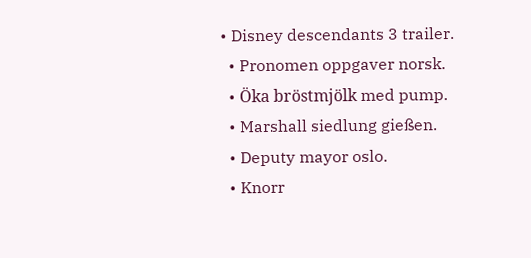• Disney descendants 3 trailer.
  • Pronomen oppgaver norsk.
  • Öka bröstmjölk med pump.
  • Marshall siedlung gießen.
  • Deputy mayor oslo.
  • Knorr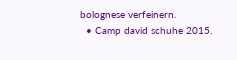bolognese verfeinern.
  • Camp david schuhe 2015.